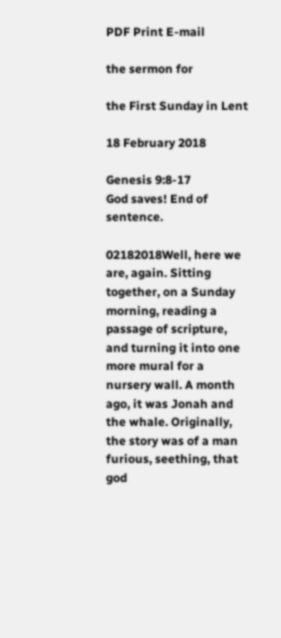PDF Print E-mail

the sermon for

the First Sunday in Lent

18 February 2018

Genesis 9:8-17
God saves! End of sentence.

02182018Well, here we are, again. Sitting together, on a Sunday morning, reading a passage of scripture, and turning it into one more mural for a nursery wall. A month ago, it was Jonah and the whale. Originally, the story was of a man furious, seething, that god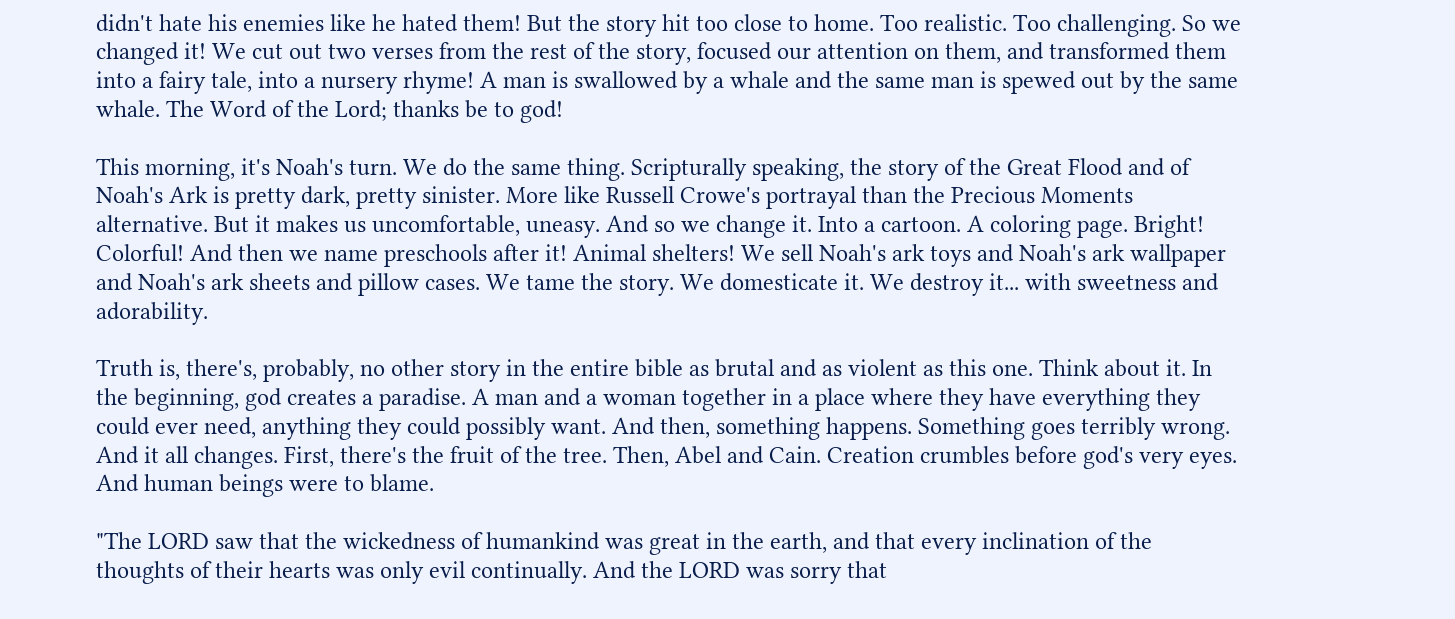didn't hate his enemies like he hated them! But the story hit too close to home. Too realistic. Too challenging. So we changed it! We cut out two verses from the rest of the story, focused our attention on them, and transformed them into a fairy tale, into a nursery rhyme! A man is swallowed by a whale and the same man is spewed out by the same whale. The Word of the Lord; thanks be to god!

This morning, it's Noah's turn. We do the same thing. Scripturally speaking, the story of the Great Flood and of Noah's Ark is pretty dark, pretty sinister. More like Russell Crowe's portrayal than the Precious Moments alternative. But it makes us uncomfortable, uneasy. And so we change it. Into a cartoon. A coloring page. Bright! Colorful! And then we name preschools after it! Animal shelters! We sell Noah's ark toys and Noah's ark wallpaper and Noah's ark sheets and pillow cases. We tame the story. We domesticate it. We destroy it... with sweetness and adorability.

Truth is, there's, probably, no other story in the entire bible as brutal and as violent as this one. Think about it. In the beginning, god creates a paradise. A man and a woman together in a place where they have everything they could ever need, anything they could possibly want. And then, something happens. Something goes terribly wrong. And it all changes. First, there's the fruit of the tree. Then, Abel and Cain. Creation crumbles before god's very eyes. And human beings were to blame.

"The LORD saw that the wickedness of humankind was great in the earth, and that every inclination of the thoughts of their hearts was only evil continually. And the LORD was sorry that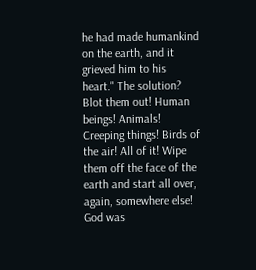he had made humankind on the earth, and it grieved him to his heart." The solution? Blot them out! Human beings! Animals! Creeping things! Birds of the air! All of it! Wipe them off the face of the earth and start all over, again, somewhere else! God was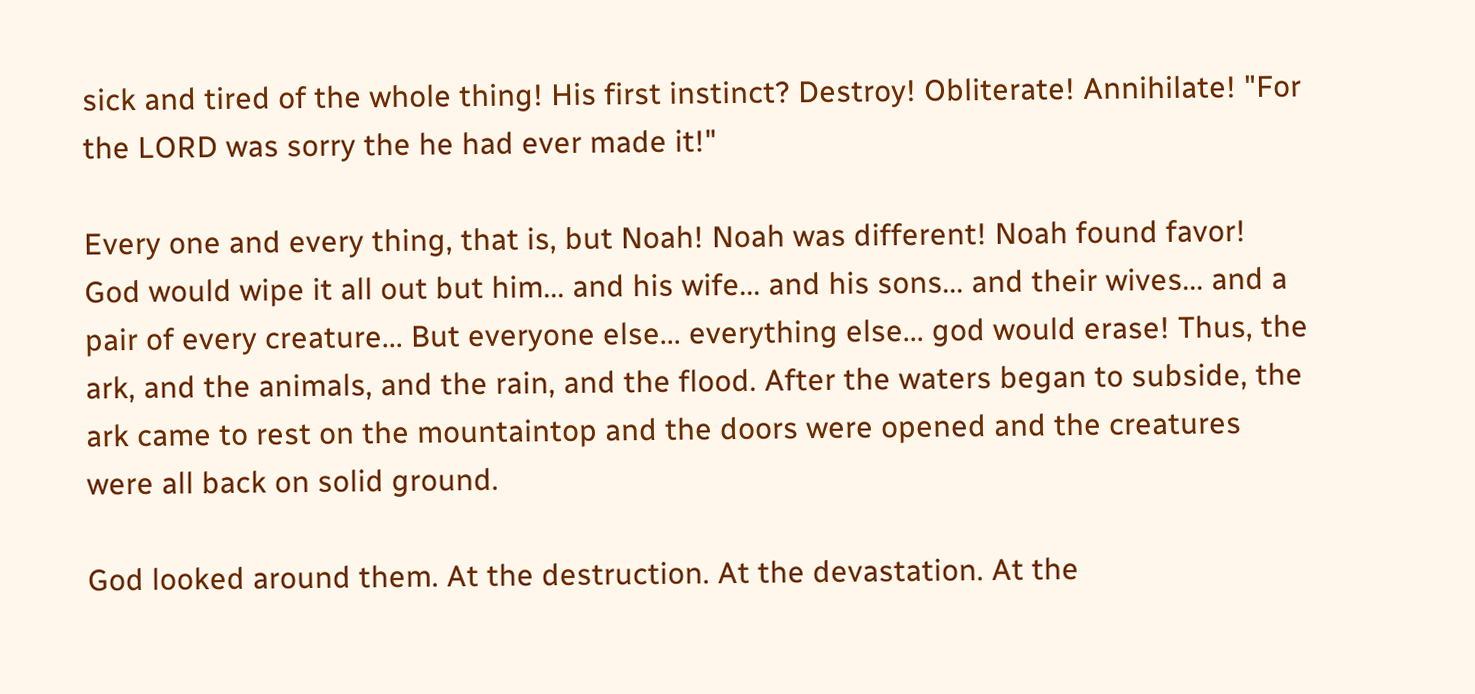sick and tired of the whole thing! His first instinct? Destroy! Obliterate! Annihilate! "For the LORD was sorry the he had ever made it!"

Every one and every thing, that is, but Noah! Noah was different! Noah found favor! God would wipe it all out but him... and his wife... and his sons... and their wives... and a pair of every creature... But everyone else... everything else... god would erase! Thus, the ark, and the animals, and the rain, and the flood. After the waters began to subside, the ark came to rest on the mountaintop and the doors were opened and the creatures were all back on solid ground.

God looked around them. At the destruction. At the devastation. At the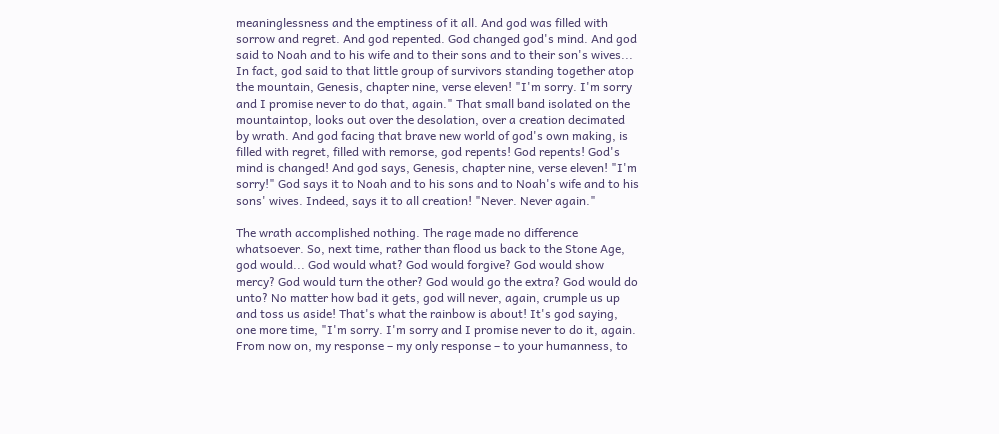meaninglessness and the emptiness of it all. And god was filled with sorrow and regret. And god repented. God changed god's mind. And god said to Noah and to his wife and to their sons and to their son's wives... In fact, god said to that little group of survivors standing together atop the mountain, Genesis, chapter nine, verse eleven! "I'm sorry. I'm sorry and I promise never to do that, again." That small band isolated on the mountaintop, looks out over the desolation, over a creation decimated by wrath. And god facing that brave new world of god's own making, is filled with regret, filled with remorse, god repents! God repents! God's mind is changed! And god says, Genesis, chapter nine, verse eleven! "I'm sorry!" God says it to Noah and to his sons and to Noah's wife and to his sons' wives. Indeed, says it to all creation! "Never. Never again."

The wrath accomplished nothing. The rage made no difference whatsoever. So, next time, rather than flood us back to the Stone Age, god would... God would what? God would forgive? God would show mercy? God would turn the other? God would go the extra? God would do unto? No matter how bad it gets, god will never, again, crumple us up and toss us aside! That's what the rainbow is about! It's god saying, one more time, "I'm sorry. I'm sorry and I promise never to do it, again. From now on, my response – my only response – to your humanness, to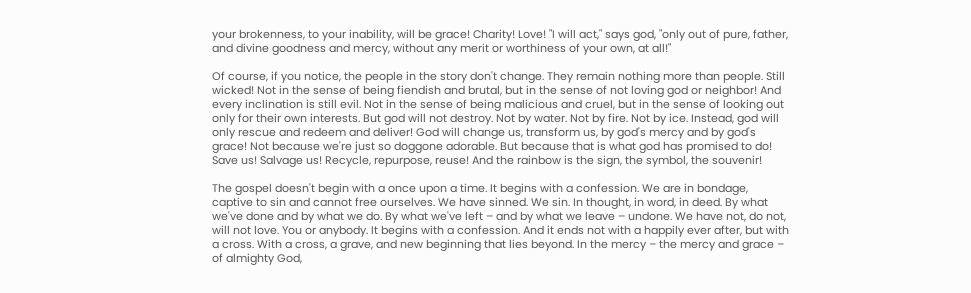your brokenness, to your inability, will be grace! Charity! Love! "I will act," says god, "only out of pure, father, and divine goodness and mercy, without any merit or worthiness of your own, at all!"

Of course, if you notice, the people in the story don't change. They remain nothing more than people. Still wicked! Not in the sense of being fiendish and brutal, but in the sense of not loving god or neighbor! And every inclination is still evil. Not in the sense of being malicious and cruel, but in the sense of looking out only for their own interests. But god will not destroy. Not by water. Not by fire. Not by ice. Instead, god will only rescue and redeem and deliver! God will change us, transform us, by god's mercy and by god's grace! Not because we're just so doggone adorable. But because that is what god has promised to do! Save us! Salvage us! Recycle, repurpose, reuse! And the rainbow is the sign, the symbol, the souvenir!

The gospel doesn't begin with a once upon a time. It begins with a confession. We are in bondage, captive to sin and cannot free ourselves. We have sinned. We sin. In thought, in word, in deed. By what we've done and by what we do. By what we've left – and by what we leave – undone. We have not, do not, will not love. You or anybody. It begins with a confession. And it ends not with a happily ever after, but with a cross. With a cross, a grave, and new beginning that lies beyond. In the mercy – the mercy and grace – of almighty God,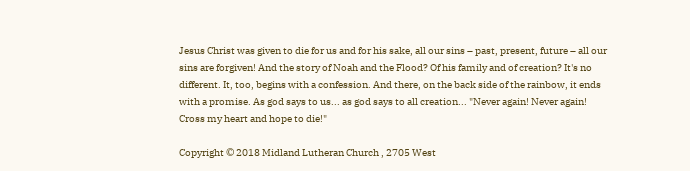Jesus Christ was given to die for us and for his sake, all our sins – past, present, future – all our sins are forgiven! And the story of Noah and the Flood? Of his family and of creation? It's no different. It, too, begins with a confession. And there, on the back side of the rainbow, it ends with a promise. As god says to us... as god says to all creation... "Never again! Never again! Cross my heart and hope to die!"

Copyright © 2018 Midland Lutheran Church , 2705 West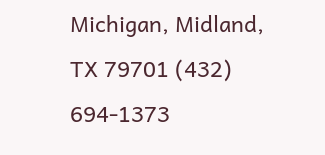Michigan, Midland, TX 79701 (432) 694-1373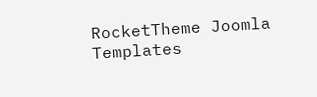RocketTheme Joomla Templates